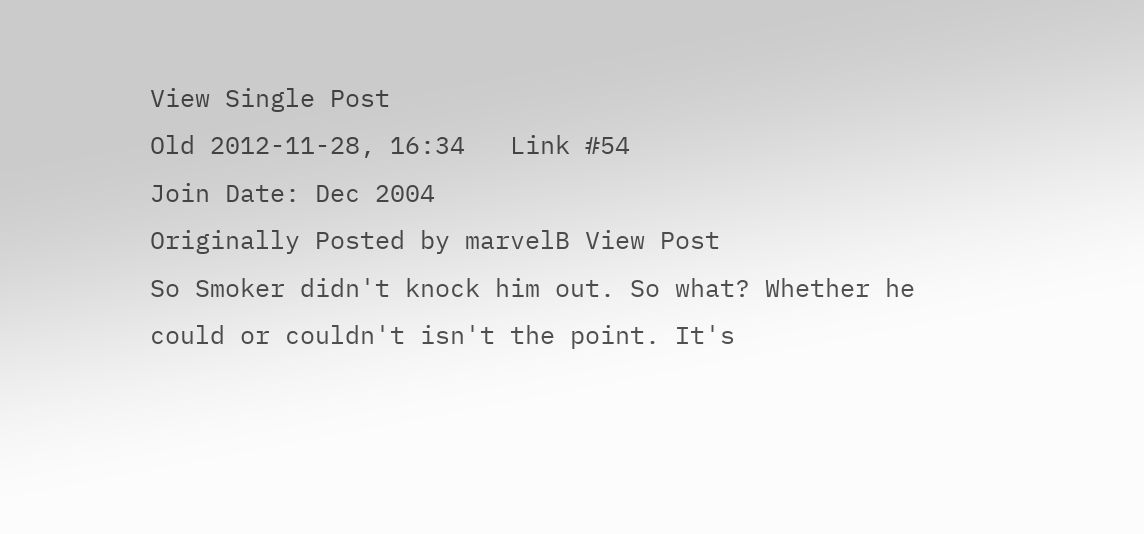View Single Post
Old 2012-11-28, 16:34   Link #54
Join Date: Dec 2004
Originally Posted by marvelB View Post
So Smoker didn't knock him out. So what? Whether he could or couldn't isn't the point. It's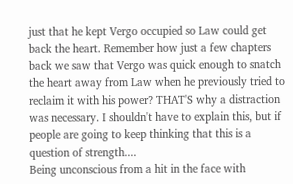just that he kept Vergo occupied so Law could get back the heart. Remember how just a few chapters back we saw that Vergo was quick enough to snatch the heart away from Law when he previously tried to reclaim it with his power? THAT'S why a distraction was necessary. I shouldn't have to explain this, but if people are going to keep thinking that this is a question of strength....
Being unconscious from a hit in the face with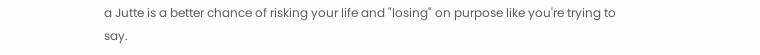a Jutte is a better chance of risking your life and "losing" on purpose like you're trying to say.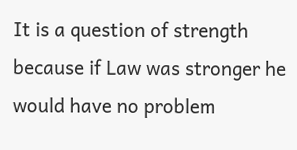It is a question of strength because if Law was stronger he would have no problem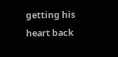getting his heart back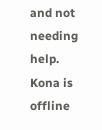and not needing help.
Kona is offline